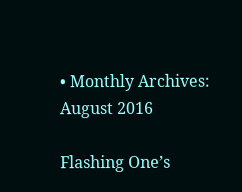• Monthly Archives: August 2016

Flashing One’s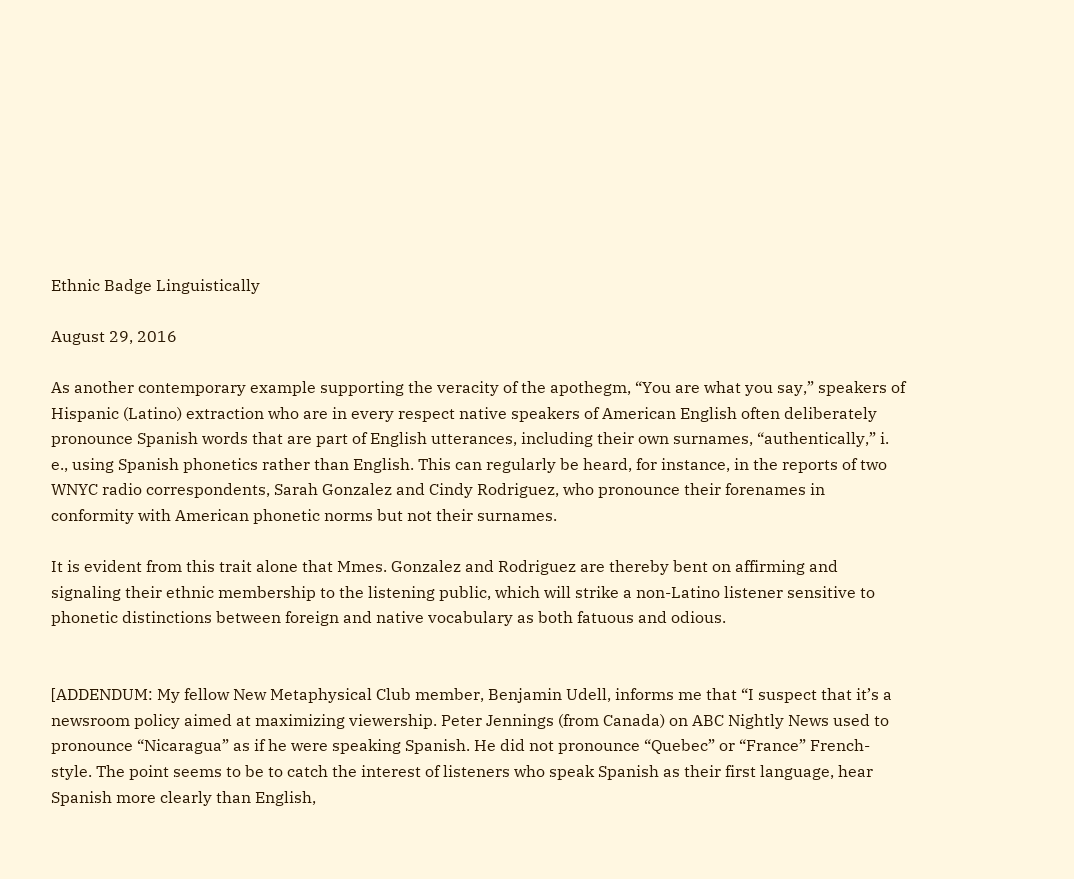Ethnic Badge Linguistically

August 29, 2016

As another contemporary example supporting the veracity of the apothegm, “You are what you say,” speakers of Hispanic (Latino) extraction who are in every respect native speakers of American English often deliberately pronounce Spanish words that are part of English utterances, including their own surnames, “authentically,” i. e., using Spanish phonetics rather than English. This can regularly be heard, for instance, in the reports of two WNYC radio correspondents, Sarah Gonzalez and Cindy Rodriguez, who pronounce their forenames in conformity with American phonetic norms but not their surnames.

It is evident from this trait alone that Mmes. Gonzalez and Rodriguez are thereby bent on affirming and signaling their ethnic membership to the listening public, which will strike a non-Latino listener sensitive to phonetic distinctions between foreign and native vocabulary as both fatuous and odious.


[ADDENDUM: My fellow New Metaphysical Club member, Benjamin Udell, informs me that “I suspect that it’s a newsroom policy aimed at maximizing viewership. Peter Jennings (from Canada) on ABC Nightly News used to pronounce “Nicaragua” as if he were speaking Spanish. He did not pronounce “Quebec” or “France” French-style. The point seems to be to catch the interest of listeners who speak Spanish as their first language, hear Spanish more clearly than English,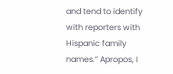and tend to identify with reporters with Hispanic family names.” Apropos, I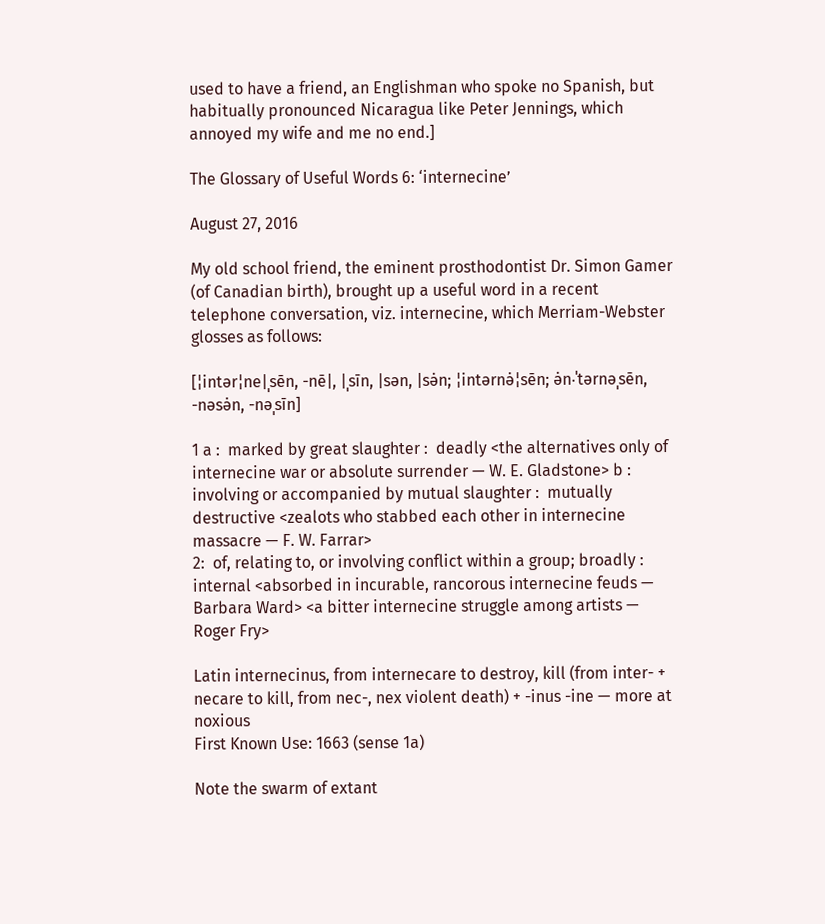used to have a friend, an Englishman who spoke no Spanish, but habitually pronounced Nicaragua like Peter Jennings, which annoyed my wife and me no end.]

The Glossary of Useful Words 6: ‘internecine’

August 27, 2016

My old school friend, the eminent prosthodontist Dr. Simon Gamer (of Canadian birth), brought up a useful word in a recent telephone conversation, viz. internecine, which Merriam-Webster glosses as follows:

[¦intər¦ne|ˌsēn, -nē|, |ˌsīn, |sən, |sə̇n; ¦intərnə̇¦sēn; ə̇n‧ˈtərnəˌsēn, -nəsə̇n, -nəˌsīn]

1 a :  marked by great slaughter :  deadly <the alternatives only of internecine war or absolute surrender — W. E. Gladstone> b :  involving or accompanied by mutual slaughter :  mutually destructive <zealots who stabbed each other in internecine massacre — F. W. Farrar>
2:  of, relating to, or involving conflict within a group; broadly :  internal <absorbed in incurable, rancorous internecine feuds — Barbara Ward> <a bitter internecine struggle among artists — Roger Fry>

Latin internecinus, from internecare to destroy, kill (from inter- + necare to kill, from nec-, nex violent death) + -inus -ine — more at noxious
First Known Use: 1663 (sense 1a)

Note the swarm of extant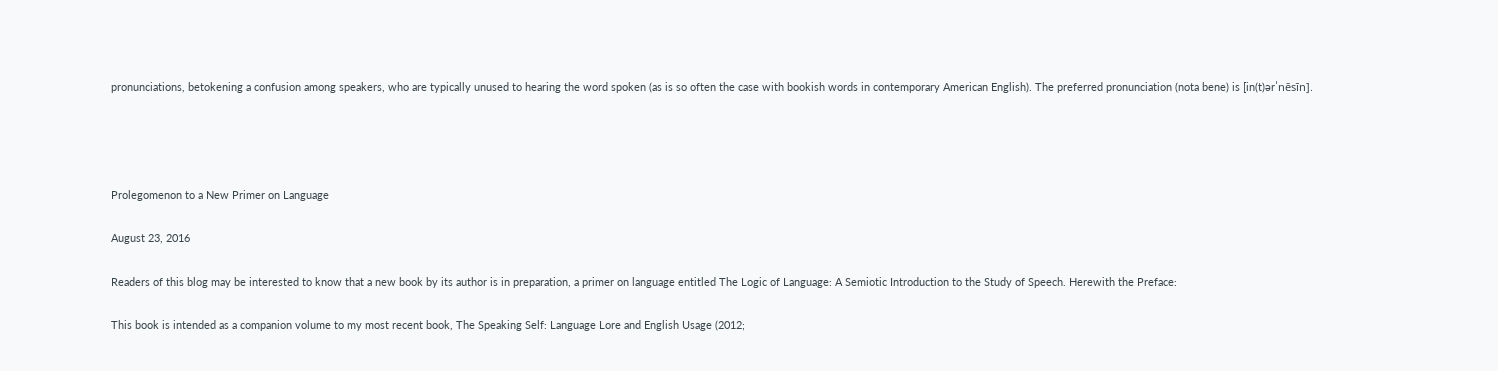pronunciations, betokening a confusion among speakers, who are typically unused to hearing the word spoken (as is so often the case with bookish words in contemporary American English). The preferred pronunciation (nota bene) is [in(t)ərˈnēsīn].




Prolegomenon to a New Primer on Language

August 23, 2016

Readers of this blog may be interested to know that a new book by its author is in preparation, a primer on language entitled The Logic of Language: A Semiotic Introduction to the Study of Speech. Herewith the Preface:

This book is intended as a companion volume to my most recent book, The Speaking Self: Language Lore and English Usage (2012;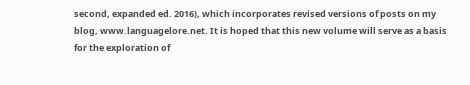second, expanded ed. 2016), which incorporates revised versions of posts on my blog, www.languagelore.net. It is hoped that this new volume will serve as a basis for the exploration of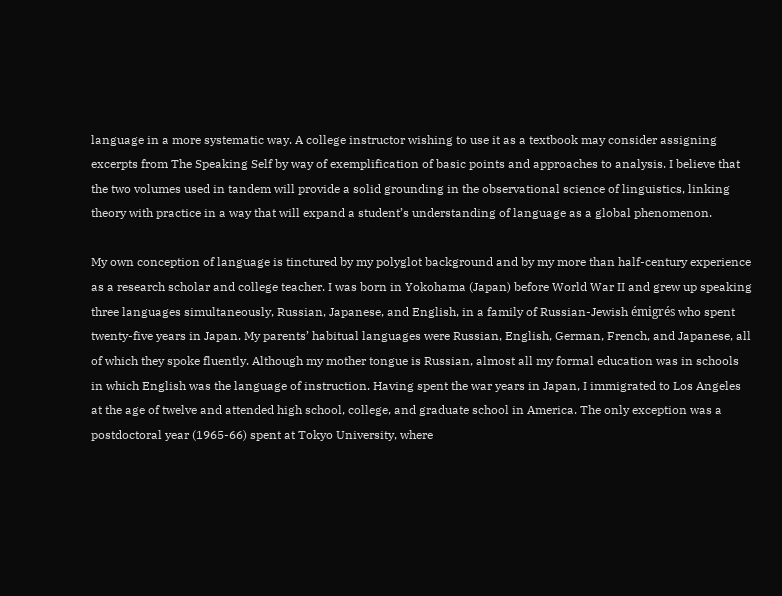language in a more systematic way. A college instructor wishing to use it as a textbook may consider assigning excerpts from The Speaking Self by way of exemplification of basic points and approaches to analysis. I believe that the two volumes used in tandem will provide a solid grounding in the observational science of linguistics, linking theory with practice in a way that will expand a student’s understanding of language as a global phenomenon.

My own conception of language is tinctured by my polyglot background and by my more than half-century experience as a research scholar and college teacher. I was born in Yokohama (Japan) before World War II and grew up speaking three languages simultaneously, Russian, Japanese, and English, in a family of Russian-Jewish émigrés who spent twenty-five years in Japan. My parents’ habitual languages were Russian, English, German, French, and Japanese, all of which they spoke fluently. Although my mother tongue is Russian, almost all my formal education was in schools in which English was the language of instruction. Having spent the war years in Japan, I immigrated to Los Angeles at the age of twelve and attended high school, college, and graduate school in America. The only exception was a postdoctoral year (1965-66) spent at Tokyo University, where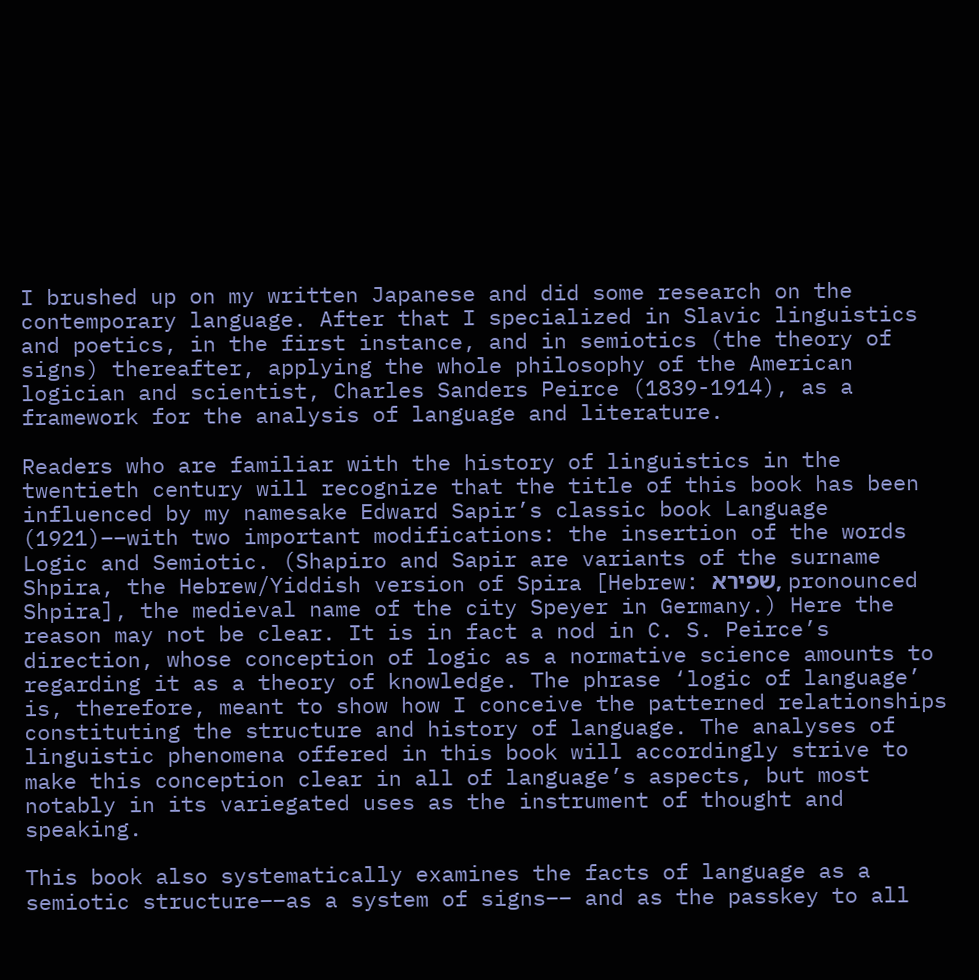I brushed up on my written Japanese and did some research on the contemporary language. After that I specialized in Slavic linguistics and poetics, in the first instance, and in semiotics (the theory of signs) thereafter, applying the whole philosophy of the American logician and scientist, Charles Sanders Peirce (1839-1914), as a framework for the analysis of language and literature.

Readers who are familiar with the history of linguistics in the twentieth century will recognize that the title of this book has been influenced by my namesake Edward Sapir’s classic book Language (1921)––with two important modifications: the insertion of the words Logic and Semiotic. (Shapiro and Sapir are variants of the surname Shpira, the Hebrew/Yiddish version of Spira [Hebrew: שפירא, pronounced Shpira], the medieval name of the city Speyer in Germany.) Here the reason may not be clear. It is in fact a nod in C. S. Peirce’s direction, whose conception of logic as a normative science amounts to regarding it as a theory of knowledge. The phrase ‘logic of language’ is, therefore, meant to show how I conceive the patterned relationships constituting the structure and history of language. The analyses of linguistic phenomena offered in this book will accordingly strive to make this conception clear in all of language’s aspects, but most notably in its variegated uses as the instrument of thought and speaking.

This book also systematically examines the facts of language as a semiotic structure––as a system of signs–– and as the passkey to all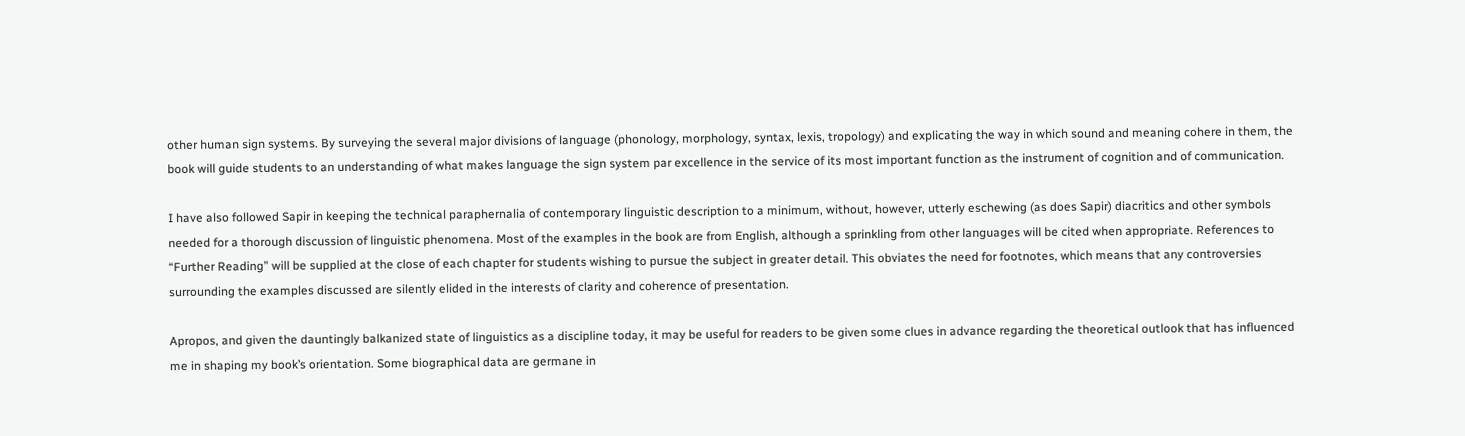other human sign systems. By surveying the several major divisions of language (phonology, morphology, syntax, lexis, tropology) and explicating the way in which sound and meaning cohere in them, the book will guide students to an understanding of what makes language the sign system par excellence in the service of its most important function as the instrument of cognition and of communication.

I have also followed Sapir in keeping the technical paraphernalia of contemporary linguistic description to a minimum, without, however, utterly eschewing (as does Sapir) diacritics and other symbols needed for a thorough discussion of linguistic phenomena. Most of the examples in the book are from English, although a sprinkling from other languages will be cited when appropriate. References to “Further Reading” will be supplied at the close of each chapter for students wishing to pursue the subject in greater detail. This obviates the need for footnotes, which means that any controversies surrounding the examples discussed are silently elided in the interests of clarity and coherence of presentation.

Apropos, and given the dauntingly balkanized state of linguistics as a discipline today, it may be useful for readers to be given some clues in advance regarding the theoretical outlook that has influenced me in shaping my book’s orientation. Some biographical data are germane in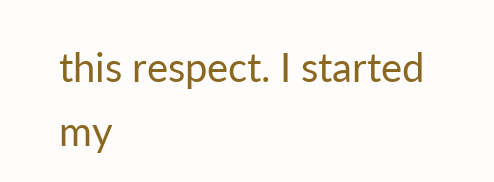this respect. I started my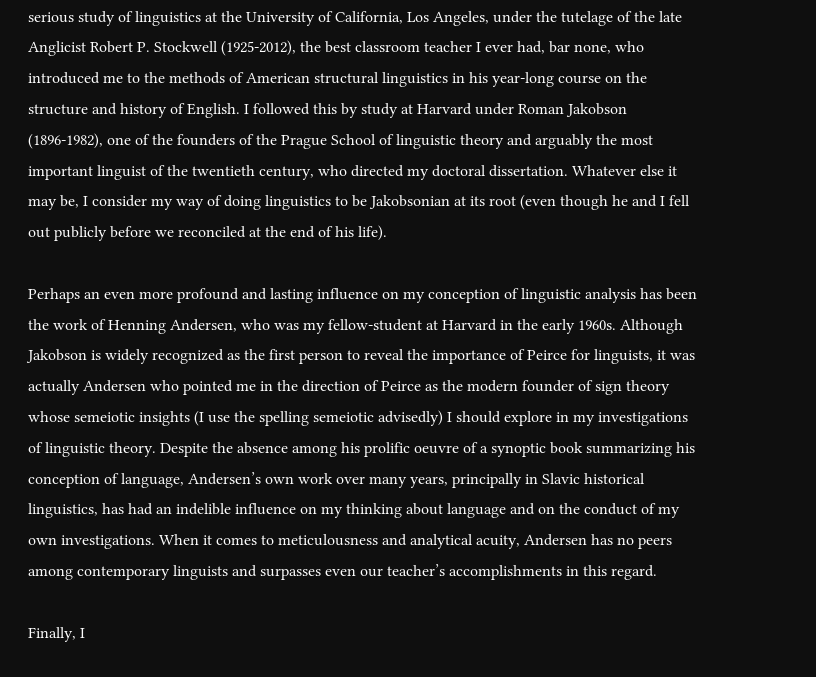serious study of linguistics at the University of California, Los Angeles, under the tutelage of the late Anglicist Robert P. Stockwell (1925-2012), the best classroom teacher I ever had, bar none, who introduced me to the methods of American structural linguistics in his year-long course on the structure and history of English. I followed this by study at Harvard under Roman Jakobson (1896-1982), one of the founders of the Prague School of linguistic theory and arguably the most important linguist of the twentieth century, who directed my doctoral dissertation. Whatever else it may be, I consider my way of doing linguistics to be Jakobsonian at its root (even though he and I fell out publicly before we reconciled at the end of his life).

Perhaps an even more profound and lasting influence on my conception of linguistic analysis has been the work of Henning Andersen, who was my fellow-student at Harvard in the early 1960s. Although Jakobson is widely recognized as the first person to reveal the importance of Peirce for linguists, it was actually Andersen who pointed me in the direction of Peirce as the modern founder of sign theory whose semeiotic insights (I use the spelling semeiotic advisedly) I should explore in my investigations of linguistic theory. Despite the absence among his prolific oeuvre of a synoptic book summarizing his conception of language, Andersen’s own work over many years, principally in Slavic historical linguistics, has had an indelible influence on my thinking about language and on the conduct of my own investigations. When it comes to meticulousness and analytical acuity, Andersen has no peers among contemporary linguists and surpasses even our teacher’s accomplishments in this regard.

Finally, I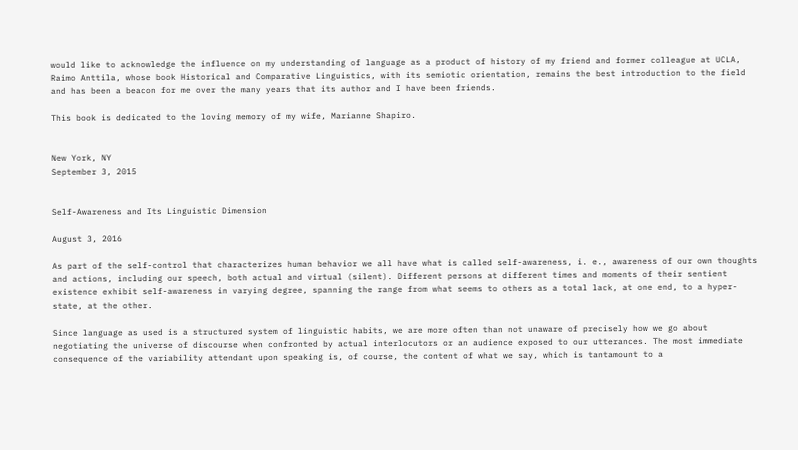would like to acknowledge the influence on my understanding of language as a product of history of my friend and former colleague at UCLA, Raimo Anttila, whose book Historical and Comparative Linguistics, with its semiotic orientation, remains the best introduction to the field and has been a beacon for me over the many years that its author and I have been friends.

This book is dedicated to the loving memory of my wife, Marianne Shapiro.


New York, NY
September 3, 2015


Self-Awareness and Its Linguistic Dimension

August 3, 2016

As part of the self-control that characterizes human behavior we all have what is called self-awareness, i. e., awareness of our own thoughts and actions, including our speech, both actual and virtual (silent). Different persons at different times and moments of their sentient existence exhibit self-awareness in varying degree, spanning the range from what seems to others as a total lack, at one end, to a hyper-state, at the other.

Since language as used is a structured system of linguistic habits, we are more often than not unaware of precisely how we go about negotiating the universe of discourse when confronted by actual interlocutors or an audience exposed to our utterances. The most immediate consequence of the variability attendant upon speaking is, of course, the content of what we say, which is tantamount to a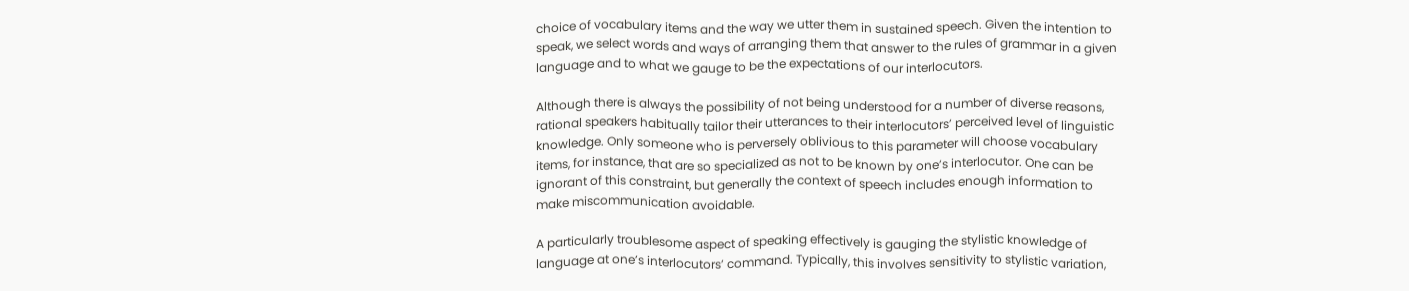choice of vocabulary items and the way we utter them in sustained speech. Given the intention to speak, we select words and ways of arranging them that answer to the rules of grammar in a given language and to what we gauge to be the expectations of our interlocutors.

Although there is always the possibility of not being understood for a number of diverse reasons, rational speakers habitually tailor their utterances to their interlocutors’ perceived level of linguistic knowledge. Only someone who is perversely oblivious to this parameter will choose vocabulary items, for instance, that are so specialized as not to be known by one’s interlocutor. One can be ignorant of this constraint, but generally the context of speech includes enough information to make miscommunication avoidable.

A particularly troublesome aspect of speaking effectively is gauging the stylistic knowledge of language at one’s interlocutors’ command. Typically, this involves sensitivity to stylistic variation,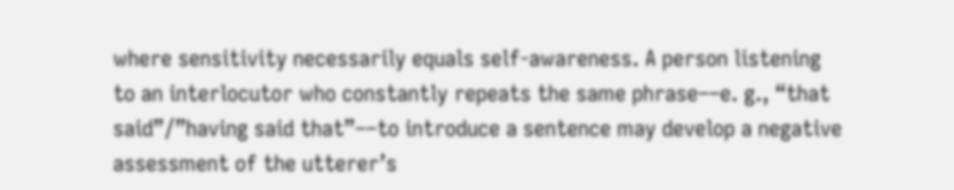where sensitivity necessarily equals self-awareness. A person listening to an interlocutor who constantly repeats the same phrase––e. g., “that said”/”having said that”––to introduce a sentence may develop a negative assessment of the utterer’s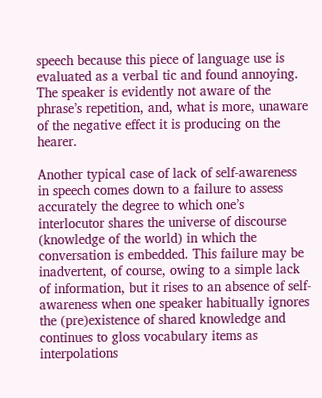speech because this piece of language use is evaluated as a verbal tic and found annoying. The speaker is evidently not aware of the phrase’s repetition, and, what is more, unaware of the negative effect it is producing on the hearer.

Another typical case of lack of self-awareness in speech comes down to a failure to assess accurately the degree to which one’s interlocutor shares the universe of discourse (knowledge of the world) in which the conversation is embedded. This failure may be inadvertent, of course, owing to a simple lack of information, but it rises to an absence of self-awareness when one speaker habitually ignores the (pre)existence of shared knowledge and continues to gloss vocabulary items as interpolations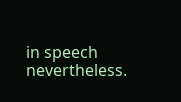in speech nevertheless.